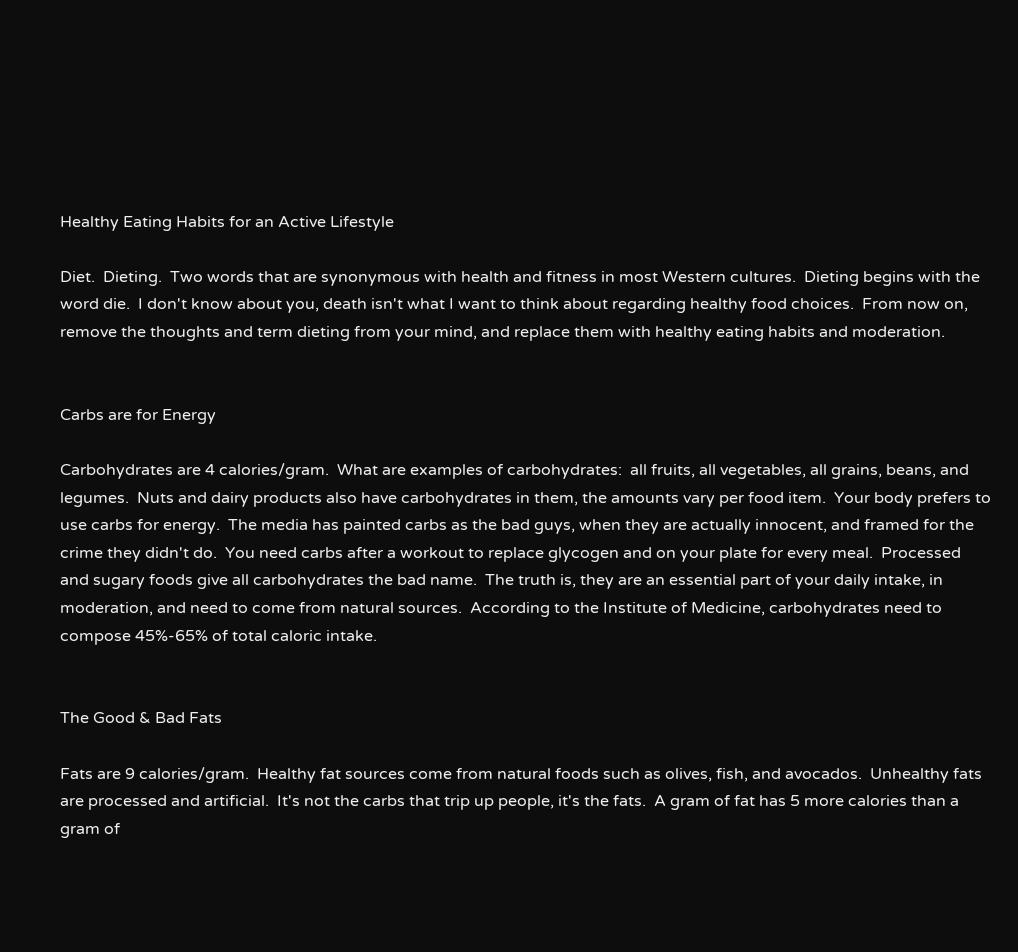Healthy Eating Habits for an Active Lifestyle

Diet.  Dieting.  Two words that are synonymous with health and fitness in most Western cultures.  Dieting begins with the word die.  I don't know about you, death isn't what I want to think about regarding healthy food choices.  From now on, remove the thoughts and term dieting from your mind, and replace them with healthy eating habits and moderation.


Carbs are for Energy

Carbohydrates are 4 calories/gram.  What are examples of carbohydrates:  all fruits, all vegetables, all grains, beans, and legumes.  Nuts and dairy products also have carbohydrates in them, the amounts vary per food item.  Your body prefers to use carbs for energy.  The media has painted carbs as the bad guys, when they are actually innocent, and framed for the crime they didn't do.  You need carbs after a workout to replace glycogen and on your plate for every meal.  Processed and sugary foods give all carbohydrates the bad name.  The truth is, they are an essential part of your daily intake, in moderation, and need to come from natural sources.  According to the Institute of Medicine, carbohydrates need to compose 45%-65% of total caloric intake.


The Good & Bad Fats

Fats are 9 calories/gram.  Healthy fat sources come from natural foods such as olives, fish, and avocados.  Unhealthy fats are processed and artificial.  It's not the carbs that trip up people, it's the fats.  A gram of fat has 5 more calories than a gram of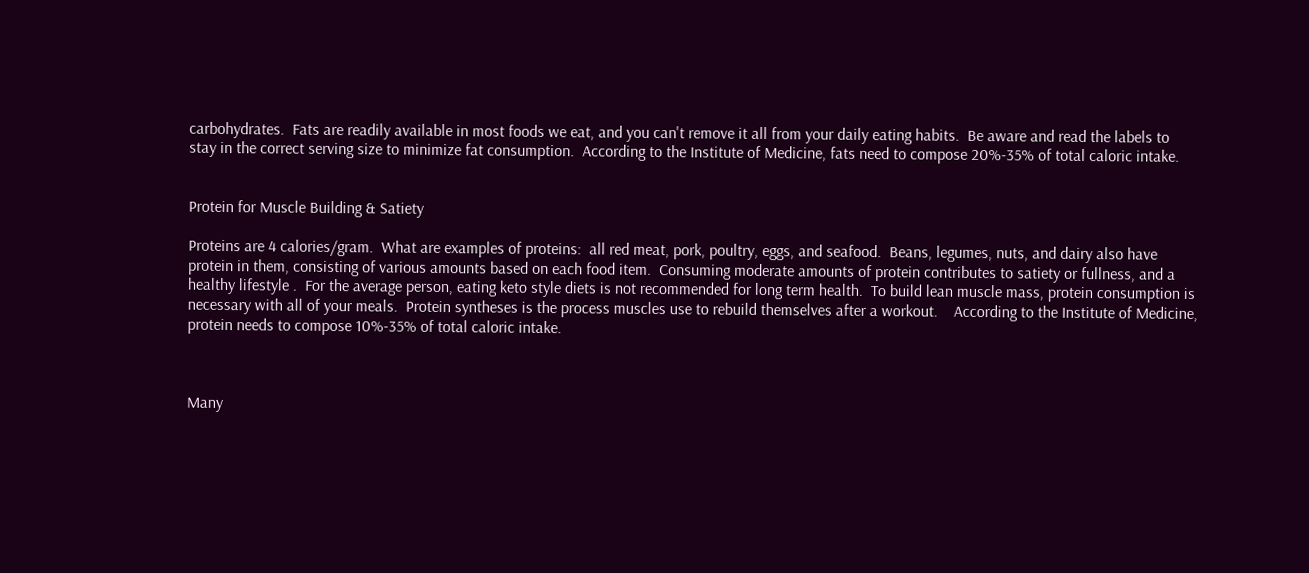carbohydrates.  Fats are readily available in most foods we eat, and you can't remove it all from your daily eating habits.  Be aware and read the labels to stay in the correct serving size to minimize fat consumption.  According to the Institute of Medicine, fats need to compose 20%-35% of total caloric intake.


Protein for Muscle Building & Satiety

Proteins are 4 calories/gram.  What are examples of proteins:  all red meat, pork, poultry, eggs, and seafood.  Beans, legumes, nuts, and dairy also have protein in them, consisting of various amounts based on each food item.  Consuming moderate amounts of protein contributes to satiety or fullness, and a healthy lifestyle .  For the average person, eating keto style diets is not recommended for long term health.  To build lean muscle mass, protein consumption is necessary with all of your meals.  Protein syntheses is the process muscles use to rebuild themselves after a workout.    According to the Institute of Medicine, protein needs to compose 10%-35% of total caloric intake.



Many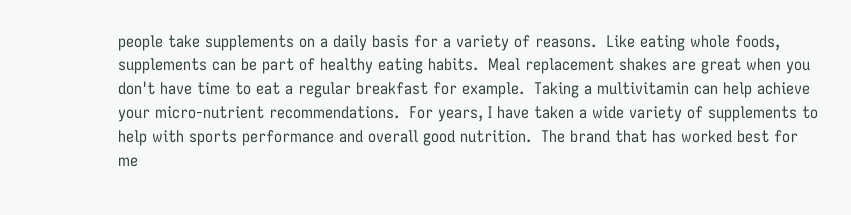people take supplements on a daily basis for a variety of reasons.  Like eating whole foods, supplements can be part of healthy eating habits.  Meal replacement shakes are great when you don't have time to eat a regular breakfast for example.  Taking a multivitamin can help achieve your micro-nutrient recommendations.  For years, I have taken a wide variety of supplements to help with sports performance and overall good nutrition.  The brand that has worked best for me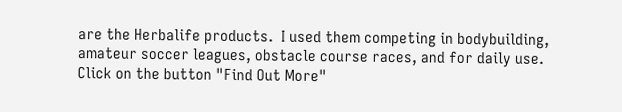are the Herbalife products.  I used them competing in bodybuilding, amateur soccer leagues, obstacle course races, and for daily use.  Click on the button "Find Out More"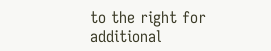to the right for additional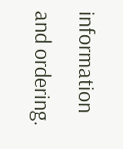information and ordering.